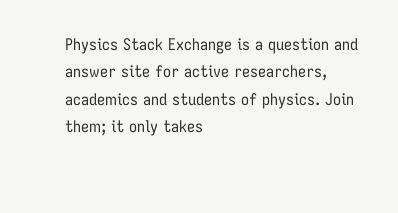Physics Stack Exchange is a question and answer site for active researchers, academics and students of physics. Join them; it only takes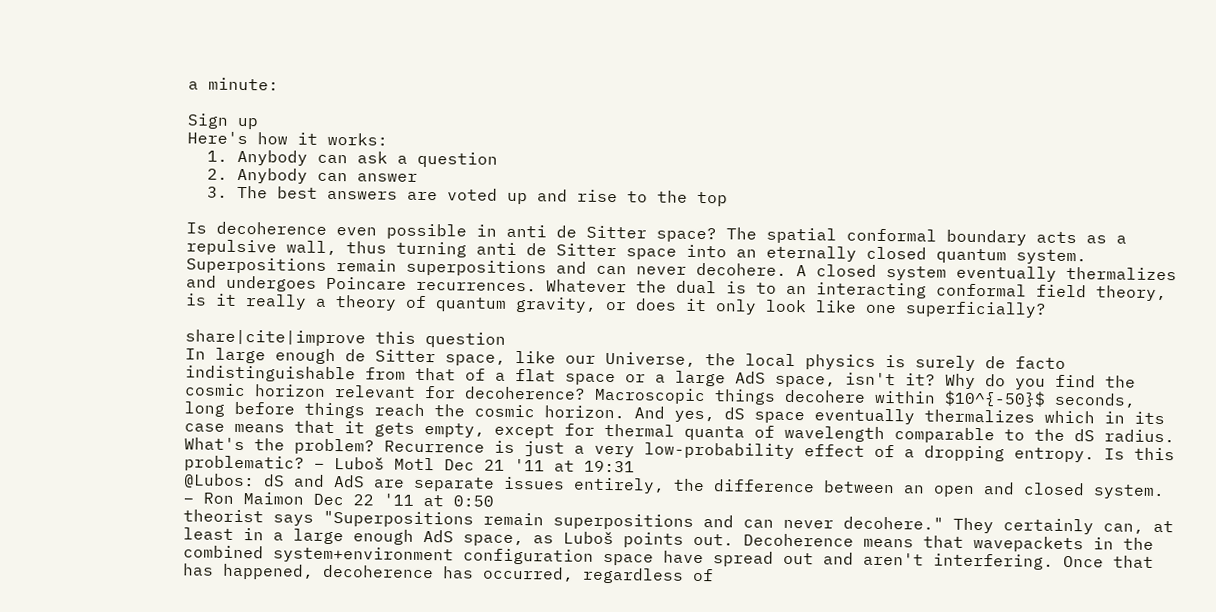a minute:

Sign up
Here's how it works:
  1. Anybody can ask a question
  2. Anybody can answer
  3. The best answers are voted up and rise to the top

Is decoherence even possible in anti de Sitter space? The spatial conformal boundary acts as a repulsive wall, thus turning anti de Sitter space into an eternally closed quantum system. Superpositions remain superpositions and can never decohere. A closed system eventually thermalizes and undergoes Poincare recurrences. Whatever the dual is to an interacting conformal field theory, is it really a theory of quantum gravity, or does it only look like one superficially?

share|cite|improve this question
In large enough de Sitter space, like our Universe, the local physics is surely de facto indistinguishable from that of a flat space or a large AdS space, isn't it? Why do you find the cosmic horizon relevant for decoherence? Macroscopic things decohere within $10^{-50}$ seconds, long before things reach the cosmic horizon. And yes, dS space eventually thermalizes which in its case means that it gets empty, except for thermal quanta of wavelength comparable to the dS radius. What's the problem? Recurrence is just a very low-probability effect of a dropping entropy. Is this problematic? – Luboš Motl Dec 21 '11 at 19:31
@Lubos: dS and AdS are separate issues entirely, the difference between an open and closed system. – Ron Maimon Dec 22 '11 at 0:50
theorist says "Superpositions remain superpositions and can never decohere." They certainly can, at least in a large enough AdS space, as Luboš points out. Decoherence means that wavepackets in the combined system+environment configuration space have spread out and aren't interfering. Once that has happened, decoherence has occurred, regardless of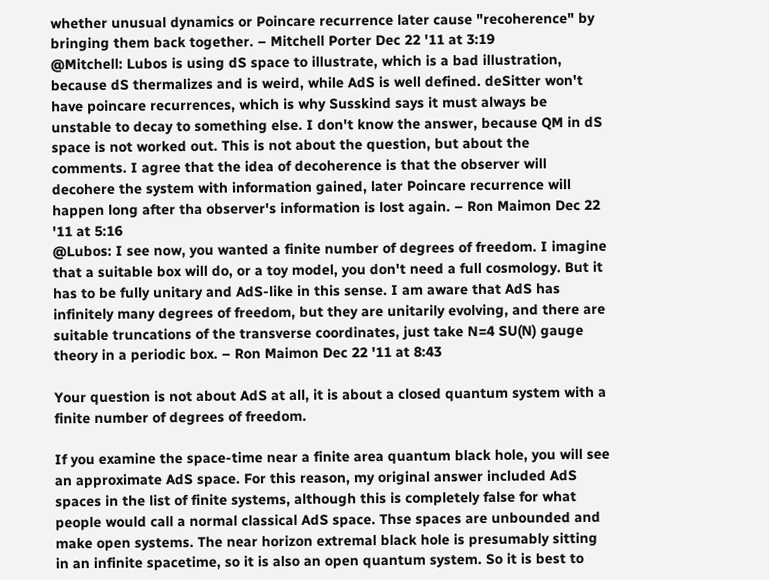whether unusual dynamics or Poincare recurrence later cause "recoherence" by bringing them back together. – Mitchell Porter Dec 22 '11 at 3:19
@Mitchell: Lubos is using dS space to illustrate, which is a bad illustration, because dS thermalizes and is weird, while AdS is well defined. deSitter won't have poincare recurrences, which is why Susskind says it must always be unstable to decay to something else. I don't know the answer, because QM in dS space is not worked out. This is not about the question, but about the comments. I agree that the idea of decoherence is that the observer will decohere the system with information gained, later Poincare recurrence will happen long after tha observer's information is lost again. – Ron Maimon Dec 22 '11 at 5:16
@Lubos: I see now, you wanted a finite number of degrees of freedom. I imagine that a suitable box will do, or a toy model, you don't need a full cosmology. But it has to be fully unitary and AdS-like in this sense. I am aware that AdS has infinitely many degrees of freedom, but they are unitarily evolving, and there are suitable truncations of the transverse coordinates, just take N=4 SU(N) gauge theory in a periodic box. – Ron Maimon Dec 22 '11 at 8:43

Your question is not about AdS at all, it is about a closed quantum system with a finite number of degrees of freedom.

If you examine the space-time near a finite area quantum black hole, you will see an approximate AdS space. For this reason, my original answer included AdS spaces in the list of finite systems, although this is completely false for what people would call a normal classical AdS space. Thse spaces are unbounded and make open systems. The near horizon extremal black hole is presumably sitting in an infinite spacetime, so it is also an open quantum system. So it is best to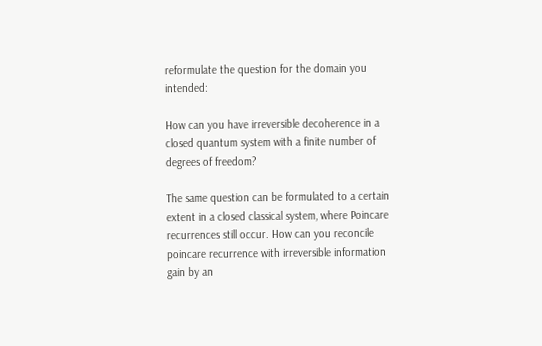reformulate the question for the domain you intended:

How can you have irreversible decoherence in a closed quantum system with a finite number of degrees of freedom?

The same question can be formulated to a certain extent in a closed classical system, where Poincare recurrences still occur. How can you reconcile poincare recurrence with irreversible information gain by an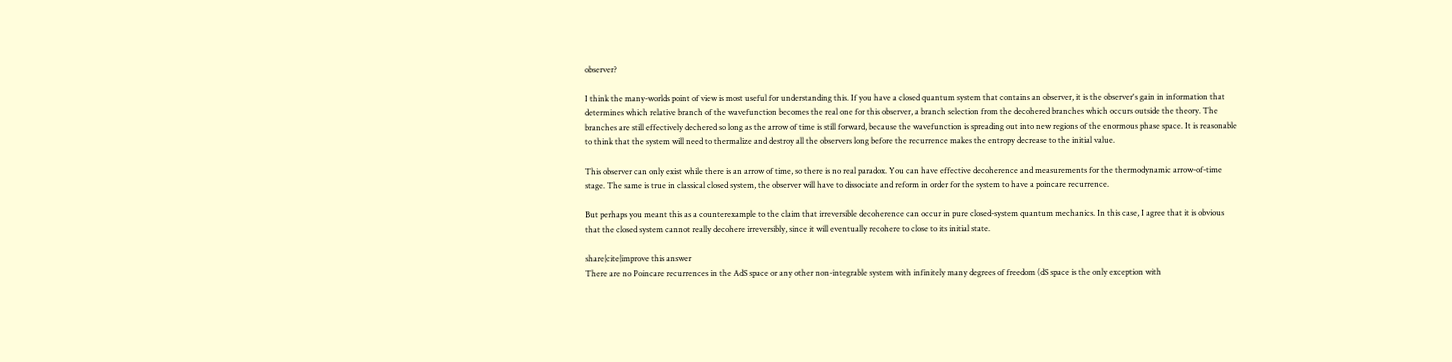observer?

I think the many-worlds point of view is most useful for understanding this. If you have a closed quantum system that contains an observer, it is the observer's gain in information that determines which relative branch of the wavefunction becomes the real one for this observer, a branch selection from the decohered branches which occurs outside the theory. The branches are still effectively dechered so long as the arrow of time is still forward, because the wavefunction is spreading out into new regions of the enormous phase space. It is reasonable to think that the system will need to thermalize and destroy all the observers long before the recurrence makes the entropy decrease to the initial value.

This observer can only exist while there is an arrow of time, so there is no real paradox. You can have effective decoherence and measurements for the thermodynamic arrow-of-time stage. The same is true in classical closed system, the observer will have to dissociate and reform in order for the system to have a poincare recurrence.

But perhaps you meant this as a counterexample to the claim that irreversible decoherence can occur in pure closed-system quantum mechanics. In this case, I agree that it is obvious that the closed system cannot really decohere irreversibly, since it will eventually recohere to close to its initial state.

share|cite|improve this answer
There are no Poincare recurrences in the AdS space or any other non-integrable system with infinitely many degrees of freedom (dS space is the only exception with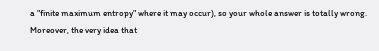a "finite maximum entropy" where it may occur), so your whole answer is totally wrong. Moreover, the very idea that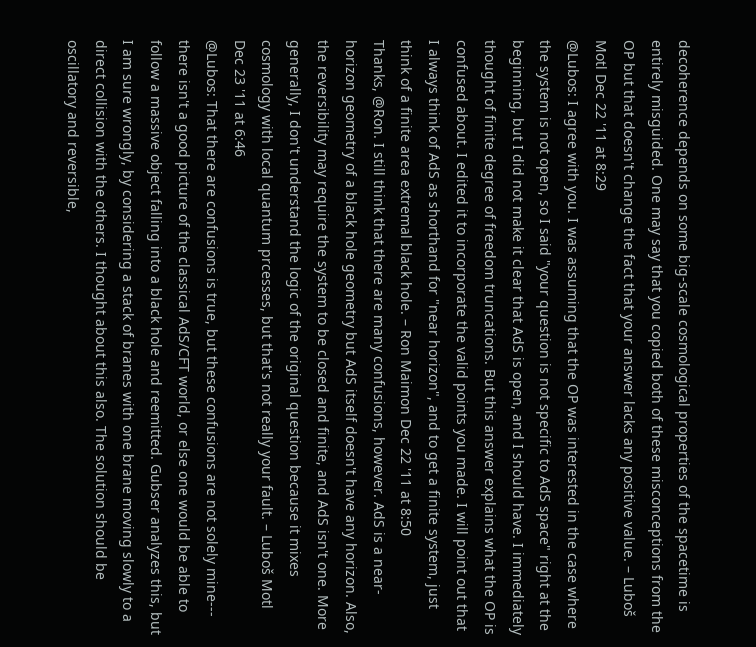decoherence depends on some big-scale cosmological properties of the spacetime is entirely misguided. One may say that you copied both of these misconceptions from the OP but that doesn't change the fact that your answer lacks any positive value. – Luboš Motl Dec 22 '11 at 8:29
@Lubos: I agree with you. I was assuming that the OP was interested in the case where the system is not open, so I said "your question is not specific to AdS space" right at the beginning, but I did not make it clear that AdS is open, and I should have. I immediately thought of finite degree of freedom truncations. But this answer explains what the OP is confused about. I edited it to incorporate the valid points you made. I will point out that I always think of AdS as shorthand for "near horizon", and to get a finite system, just think of a finite area extremal black hole. – Ron Maimon Dec 22 '11 at 8:50
Thanks, @Ron. I still think that there are many confusions, however. AdS is a near-horizon geometry of a black hole geometry but AdS itself doesn't have any horizon. Also, the reversibility may require the system to be closed and finite, and AdS isn't one. More generally, I don't understand the logic of the original question because it mixes cosmology with local quantum prcesses, but that's not really your fault. – Luboš Motl Dec 23 '11 at 6:46
@Lubos: That there are confusions is true, but these confusions are not solely mine--- there isn't a good picture of the classical AdS/CFT world, or else one would be able to follow a massive object falling into a black hole and reemitted. Gubser analyzes this, but I am sure wrongly, by considering a stack of branes with one brane moving slowly to a direct collision with the others. I thought about this also. The solution should be oscillatory and reversible,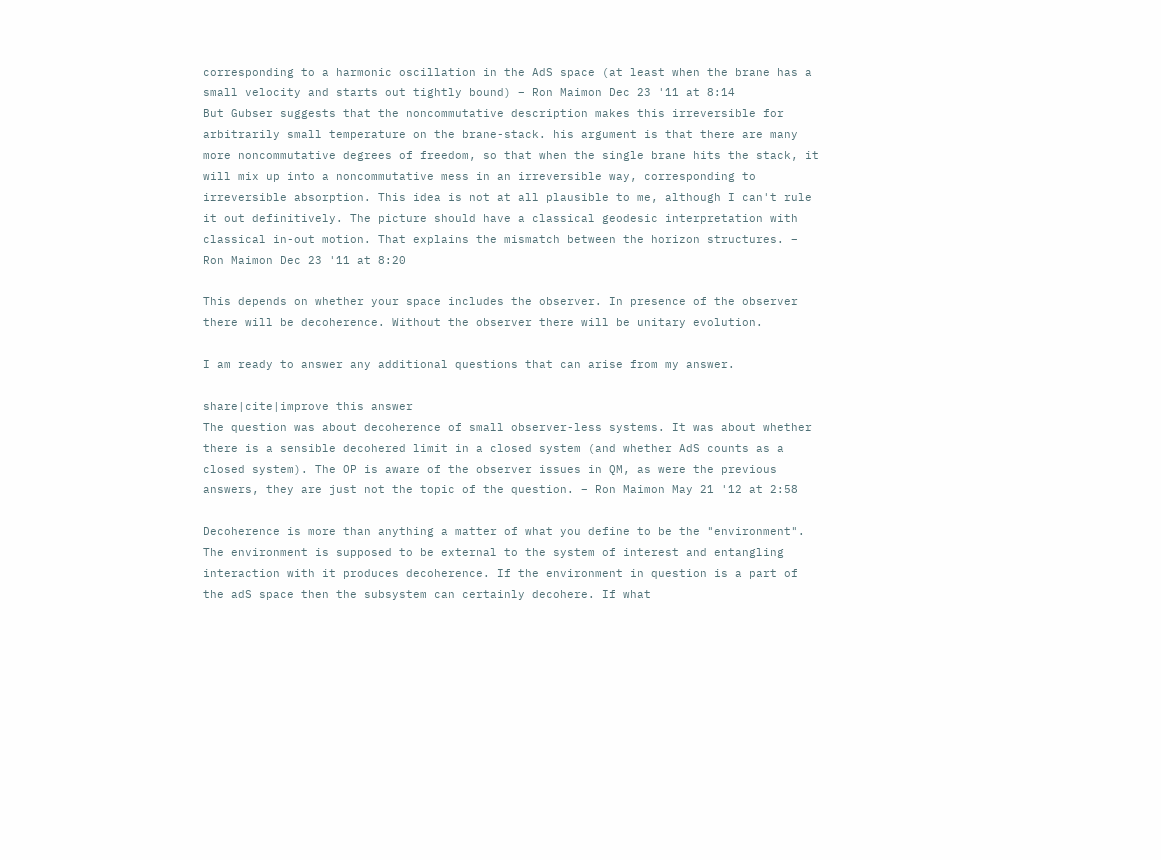corresponding to a harmonic oscillation in the AdS space (at least when the brane has a small velocity and starts out tightly bound) – Ron Maimon Dec 23 '11 at 8:14
But Gubser suggests that the noncommutative description makes this irreversible for arbitrarily small temperature on the brane-stack. his argument is that there are many more noncommutative degrees of freedom, so that when the single brane hits the stack, it will mix up into a noncommutative mess in an irreversible way, corresponding to irreversible absorption. This idea is not at all plausible to me, although I can't rule it out definitively. The picture should have a classical geodesic interpretation with classical in-out motion. That explains the mismatch between the horizon structures. – Ron Maimon Dec 23 '11 at 8:20

This depends on whether your space includes the observer. In presence of the observer there will be decoherence. Without the observer there will be unitary evolution.

I am ready to answer any additional questions that can arise from my answer.

share|cite|improve this answer
The question was about decoherence of small observer-less systems. It was about whether there is a sensible decohered limit in a closed system (and whether AdS counts as a closed system). The OP is aware of the observer issues in QM, as were the previous answers, they are just not the topic of the question. – Ron Maimon May 21 '12 at 2:58

Decoherence is more than anything a matter of what you define to be the "environment". The environment is supposed to be external to the system of interest and entangling interaction with it produces decoherence. If the environment in question is a part of the adS space then the subsystem can certainly decohere. If what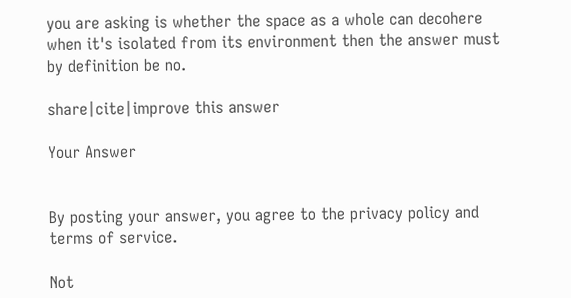you are asking is whether the space as a whole can decohere when it's isolated from its environment then the answer must by definition be no.

share|cite|improve this answer

Your Answer


By posting your answer, you agree to the privacy policy and terms of service.

Not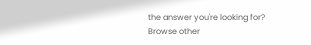the answer you're looking for? Browse other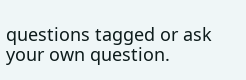questions tagged or ask your own question.